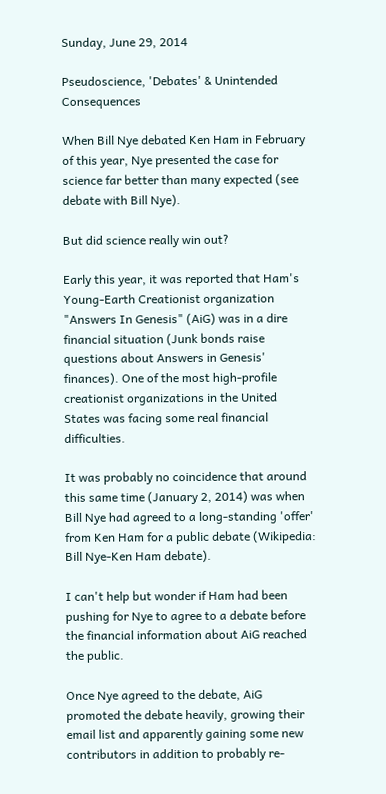Sunday, June 29, 2014

Pseudoscience, 'Debates' & Unintended Consequences

When Bill Nye debated Ken Ham in February of this year, Nye presented the case for science far better than many expected (see debate with Bill Nye).

But did science really win out?

Early this year, it was reported that Ham's Young-Earth Creationist organization "Answers In Genesis" (AiG) was in a dire financial situation (Junk bonds raise questions about Answers in Genesis' finances). One of the most high-profile creationist organizations in the United States was facing some real financial difficulties.

It was probably no coincidence that around this same time (January 2, 2014) was when Bill Nye had agreed to a long-standing 'offer' from Ken Ham for a public debate (Wikipedia: Bill Nye-Ken Ham debate).

I can't help but wonder if Ham had been pushing for Nye to agree to a debate before the financial information about AiG reached the public.

Once Nye agreed to the debate, AiG promoted the debate heavily, growing their email list and apparently gaining some new contributors in addition to probably re-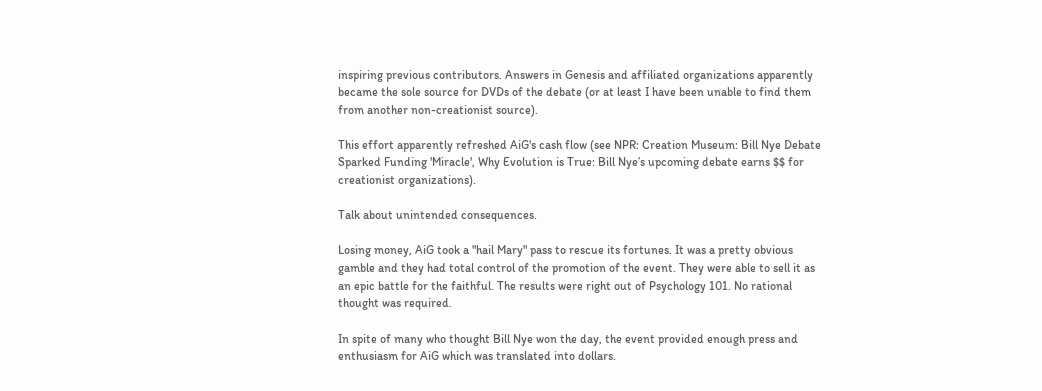inspiring previous contributors. Answers in Genesis and affiliated organizations apparently became the sole source for DVDs of the debate (or at least I have been unable to find them from another non-creationist source).

This effort apparently refreshed AiG's cash flow (see NPR: Creation Museum: Bill Nye Debate Sparked Funding 'Miracle', Why Evolution is True: Bill Nye’s upcoming debate earns $$ for creationist organizations).

Talk about unintended consequences.

Losing money, AiG took a "hail Mary" pass to rescue its fortunes. It was a pretty obvious gamble and they had total control of the promotion of the event. They were able to sell it as an epic battle for the faithful. The results were right out of Psychology 101. No rational thought was required.

In spite of many who thought Bill Nye won the day, the event provided enough press and enthusiasm for AiG which was translated into dollars.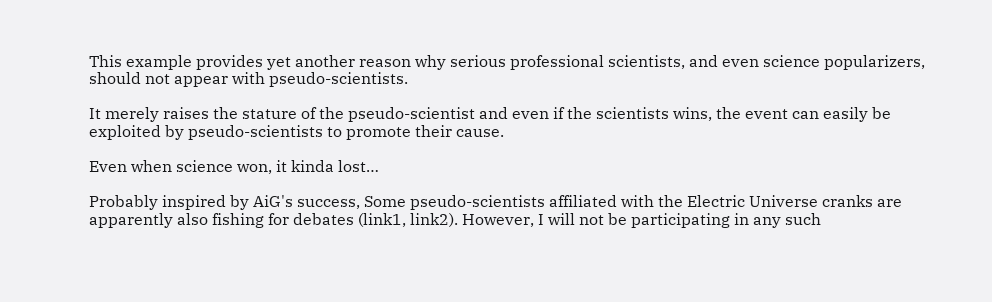This example provides yet another reason why serious professional scientists, and even science popularizers, should not appear with pseudo-scientists.

It merely raises the stature of the pseudo-scientist and even if the scientists wins, the event can easily be exploited by pseudo-scientists to promote their cause.

Even when science won, it kinda lost…

Probably inspired by AiG's success, Some pseudo-scientists affiliated with the Electric Universe cranks are apparently also fishing for debates (link1, link2). However, I will not be participating in any such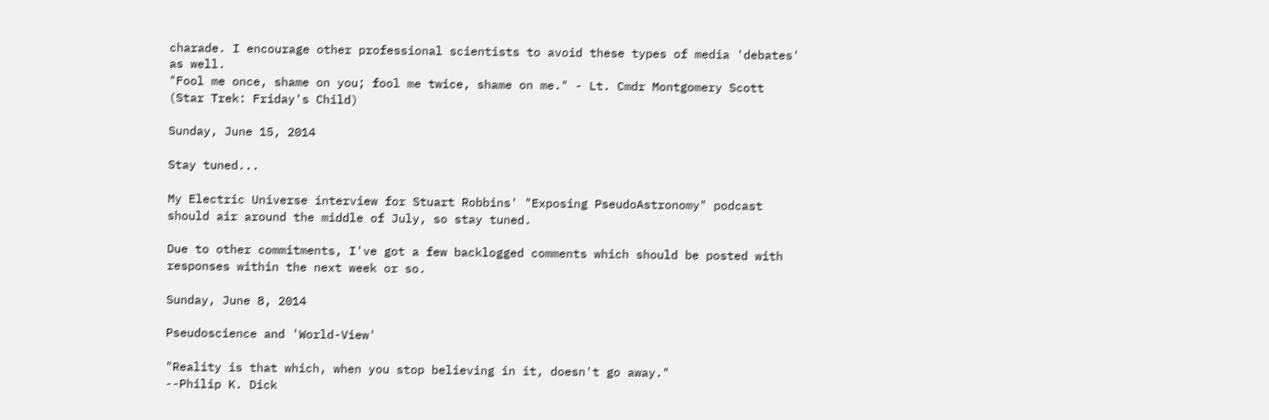charade. I encourage other professional scientists to avoid these types of media 'debates' as well.
"Fool me once, shame on you; fool me twice, shame on me." - Lt. Cmdr Montgomery Scott (Star Trek: Friday's Child)

Sunday, June 15, 2014

Stay tuned...

My Electric Universe interview for Stuart Robbins' "Exposing PseudoAstronomy" podcast should air around the middle of July, so stay tuned.

Due to other commitments, I've got a few backlogged comments which should be posted with responses within the next week or so.

Sunday, June 8, 2014

Pseudoscience and 'World-View'

"Reality is that which, when you stop believing in it, doesn't go away."
--Philip K. Dick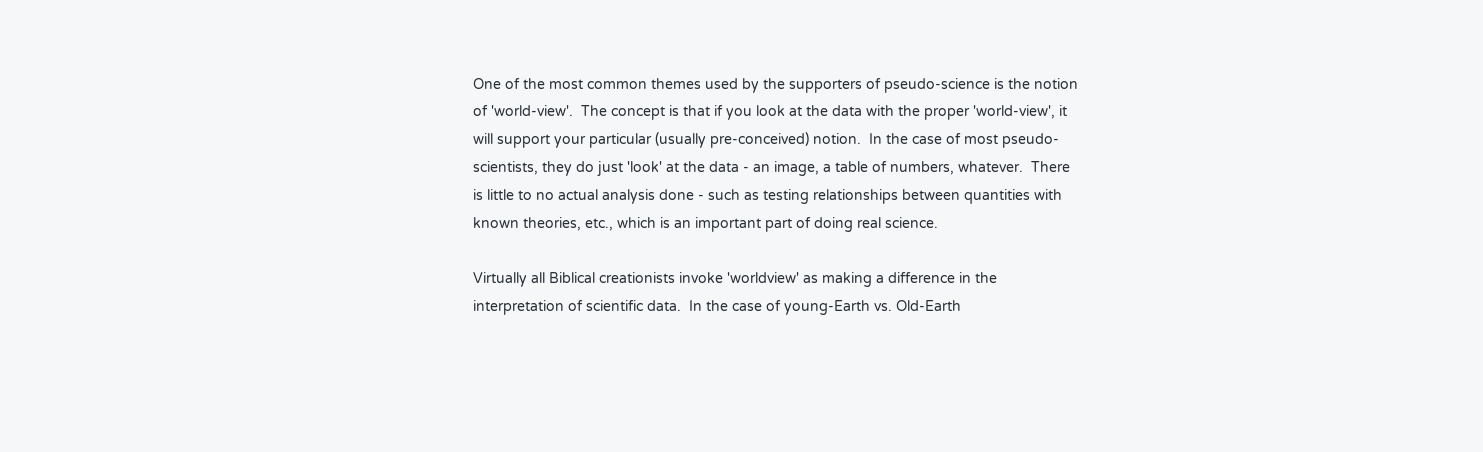One of the most common themes used by the supporters of pseudo-science is the notion of 'world-view'.  The concept is that if you look at the data with the proper 'world-view', it will support your particular (usually pre-conceived) notion.  In the case of most pseudo-scientists, they do just 'look' at the data - an image, a table of numbers, whatever.  There is little to no actual analysis done - such as testing relationships between quantities with known theories, etc., which is an important part of doing real science.

Virtually all Biblical creationists invoke 'worldview' as making a difference in the interpretation of scientific data.  In the case of young-Earth vs. Old-Earth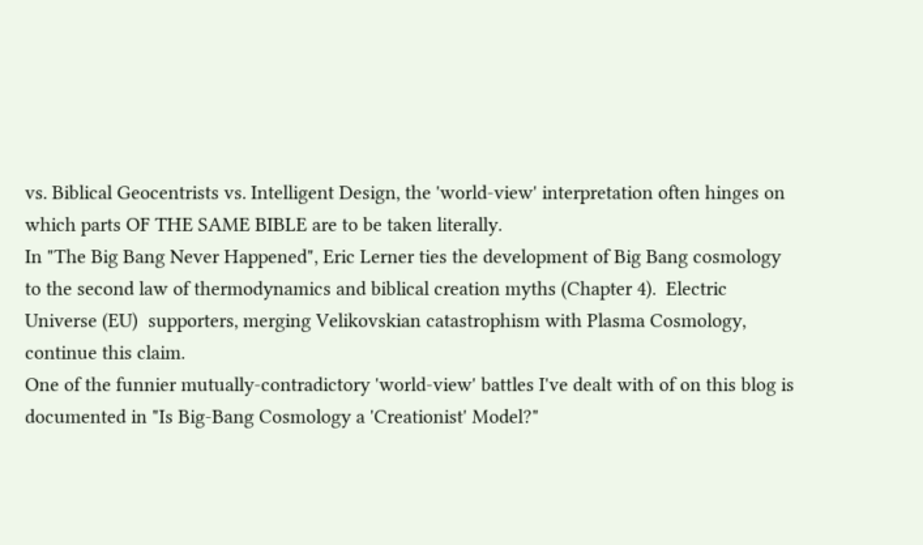vs. Biblical Geocentrists vs. Intelligent Design, the 'world-view' interpretation often hinges on which parts OF THE SAME BIBLE are to be taken literally.
In "The Big Bang Never Happened", Eric Lerner ties the development of Big Bang cosmology to the second law of thermodynamics and biblical creation myths (Chapter 4).  Electric Universe (EU)  supporters, merging Velikovskian catastrophism with Plasma Cosmology, continue this claim.
One of the funnier mutually-contradictory 'world-view' battles I've dealt with of on this blog is documented in "Is Big-Bang Cosmology a 'Creationist' Model?"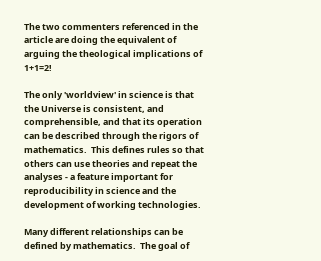The two commenters referenced in the article are doing the equivalent of arguing the theological implications of 1+1=2!

The only 'worldview' in science is that the Universe is consistent, and comprehensible, and that its operation can be described through the rigors of mathematics.  This defines rules so that others can use theories and repeat the analyses - a feature important for reproducibility in science and the development of working technologies.

Many different relationships can be defined by mathematics.  The goal of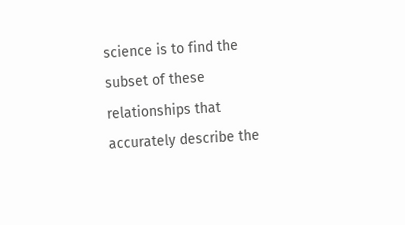science is to find the subset of these relationships that accurately describe the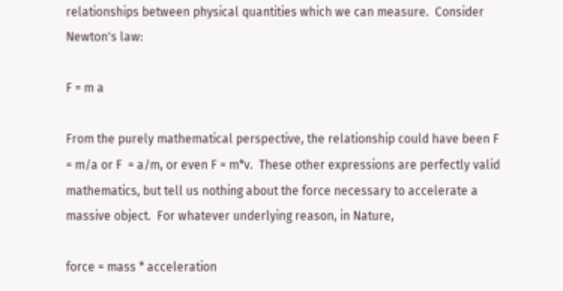relationships between physical quantities which we can measure.  Consider Newton's law:

F = m a

From the purely mathematical perspective, the relationship could have been F = m/a or F  = a/m, or even F = m*v.  These other expressions are perfectly valid mathematics, but tell us nothing about the force necessary to accelerate a massive object.  For whatever underlying reason, in Nature,

force = mass * acceleration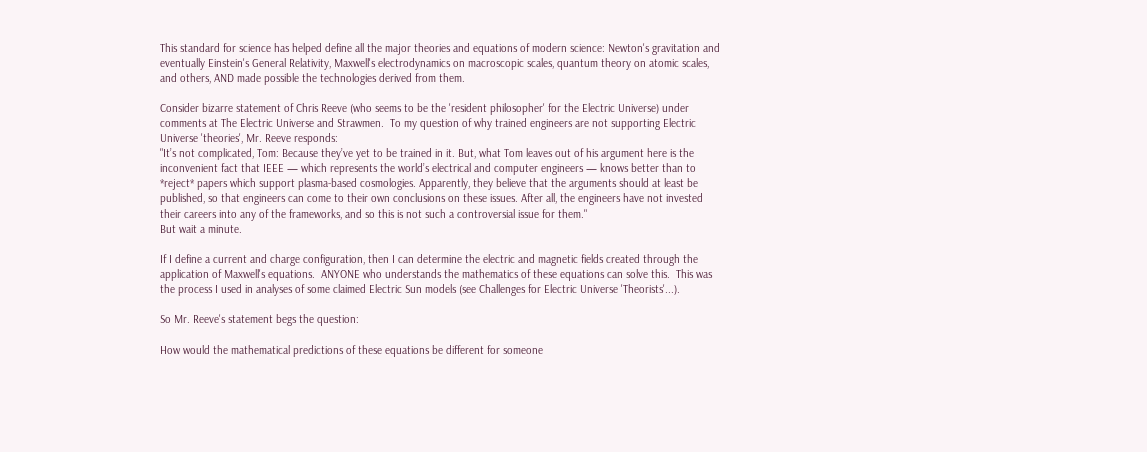This standard for science has helped define all the major theories and equations of modern science: Newton's gravitation and eventually Einstein's General Relativity, Maxwell's electrodynamics on macroscopic scales, quantum theory on atomic scales, and others, AND made possible the technologies derived from them.

Consider bizarre statement of Chris Reeve (who seems to be the 'resident philosopher' for the Electric Universe) under comments at The Electric Universe and Strawmen.  To my question of why trained engineers are not supporting Electric Universe 'theories', Mr. Reeve responds:
"It’s not complicated, Tom: Because they’ve yet to be trained in it. But, what Tom leaves out of his argument here is the inconvenient fact that IEEE — which represents the world’s electrical and computer engineers — knows better than to *reject* papers which support plasma-based cosmologies. Apparently, they believe that the arguments should at least be published, so that engineers can come to their own conclusions on these issues. After all, the engineers have not invested their careers into any of the frameworks, and so this is not such a controversial issue for them."
But wait a minute.

If I define a current and charge configuration, then I can determine the electric and magnetic fields created through the application of Maxwell's equations.  ANYONE who understands the mathematics of these equations can solve this.  This was the process I used in analyses of some claimed Electric Sun models (see Challenges for Electric Universe 'Theorists'...).

So Mr. Reeve's statement begs the question:

How would the mathematical predictions of these equations be different for someone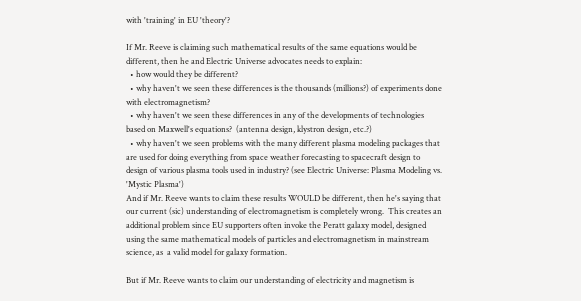with 'training' in EU 'theory'?

If Mr. Reeve is claiming such mathematical results of the same equations would be different, then he and Electric Universe advocates needs to explain:
  • how would they be different?
  • why haven't we seen these differences is the thousands (millions?) of experiments done with electromagnetism?
  • why haven't we seen these differences in any of the developments of technologies based on Maxwell's equations?  (antenna design, klystron design, etc.?)
  • why haven't we seen problems with the many different plasma modeling packages that are used for doing everything from space weather forecasting to spacecraft design to design of various plasma tools used in industry? (see Electric Universe: Plasma Modeling vs. 'Mystic Plasma')
And if Mr. Reeve wants to claim these results WOULD be different, then he's saying that our current (sic) understanding of electromagnetism is completely wrong.  This creates an additional problem since EU supporters often invoke the Peratt galaxy model, designed using the same mathematical models of particles and electromagnetism in mainstream science, as  a valid model for galaxy formation.

But if Mr. Reeve wants to claim our understanding of electricity and magnetism is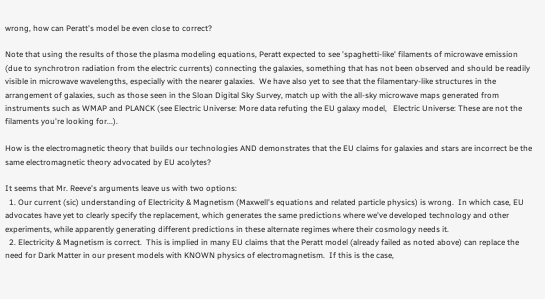wrong, how can Peratt's model be even close to correct?

Note that using the results of those the plasma modeling equations, Peratt expected to see 'spaghetti-like' filaments of microwave emission (due to synchrotron radiation from the electric currents) connecting the galaxies, something that has not been observed and should be readily visible in microwave wavelengths, especially with the nearer galaxies.  We have also yet to see that the filamentary-like structures in the arrangement of galaxies, such as those seen in the Sloan Digital Sky Survey, match up with the all-sky microwave maps generated from instruments such as WMAP and PLANCK (see Electric Universe: More data refuting the EU galaxy model,   Electric Universe: These are not the filaments you're looking for...).

How is the electromagnetic theory that builds our technologies AND demonstrates that the EU claims for galaxies and stars are incorrect be the same electromagnetic theory advocated by EU acolytes?

It seems that Mr. Reeve's arguments leave us with two options:
  1. Our current (sic) understanding of Electricity & Magnetism (Maxwell's equations and related particle physics) is wrong.  In which case, EU advocates have yet to clearly specify the replacement, which generates the same predictions where we've developed technology and other experiments, while apparently generating different predictions in these alternate regimes where their cosmology needs it.
  2. Electricity & Magnetism is correct.  This is implied in many EU claims that the Peratt model (already failed as noted above) can replace the need for Dark Matter in our present models with KNOWN physics of electromagnetism.  If this is the case,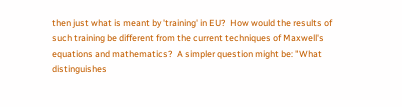then just what is meant by 'training' in EU?  How would the results of such training be different from the current techniques of Maxwell's equations and mathematics?  A simpler question might be: "What distinguishes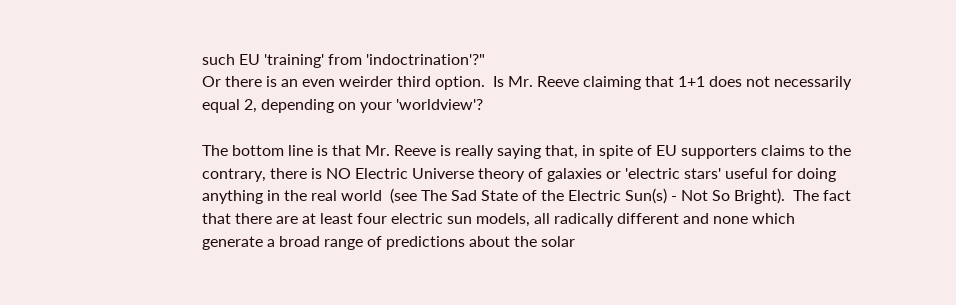such EU 'training' from 'indoctrination'?"
Or there is an even weirder third option.  Is Mr. Reeve claiming that 1+1 does not necessarily equal 2, depending on your 'worldview'?

The bottom line is that Mr. Reeve is really saying that, in spite of EU supporters claims to the contrary, there is NO Electric Universe theory of galaxies or 'electric stars' useful for doing anything in the real world  (see The Sad State of the Electric Sun(s) - Not So Bright).  The fact that there are at least four electric sun models, all radically different and none which generate a broad range of predictions about the solar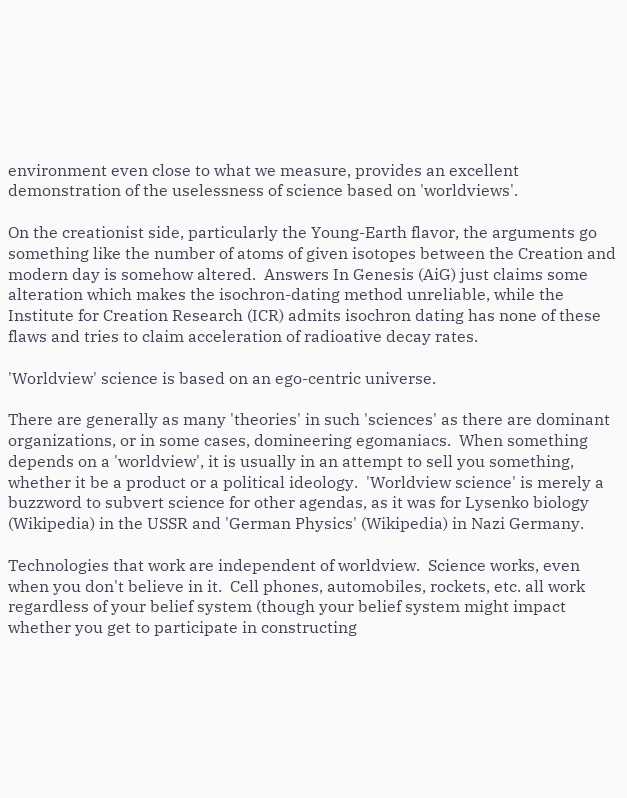environment even close to what we measure, provides an excellent demonstration of the uselessness of science based on 'worldviews'.

On the creationist side, particularly the Young-Earth flavor, the arguments go something like the number of atoms of given isotopes between the Creation and modern day is somehow altered.  Answers In Genesis (AiG) just claims some alteration which makes the isochron-dating method unreliable, while the Institute for Creation Research (ICR) admits isochron dating has none of these flaws and tries to claim acceleration of radioative decay rates.

'Worldview' science is based on an ego-centric universe.

There are generally as many 'theories' in such 'sciences' as there are dominant organizations, or in some cases, domineering egomaniacs.  When something depends on a 'worldview', it is usually in an attempt to sell you something, whether it be a product or a political ideology.  'Worldview science' is merely a buzzword to subvert science for other agendas, as it was for Lysenko biology (Wikipedia) in the USSR and 'German Physics' (Wikipedia) in Nazi Germany.

Technologies that work are independent of worldview.  Science works, even when you don't believe in it.  Cell phones, automobiles, rockets, etc. all work regardless of your belief system (though your belief system might impact whether you get to participate in constructing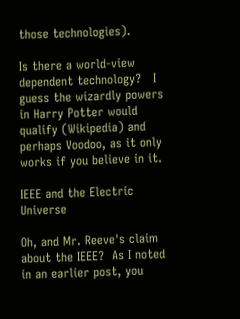those technologies).

Is there a world-view dependent technology?   I guess the wizardly powers in Harry Potter would qualify (Wikipedia) and perhaps Voodoo, as it only works if you believe in it.

IEEE and the Electric Universe

Oh, and Mr. Reeve's claim about the IEEE?  As I noted in an earlier post, you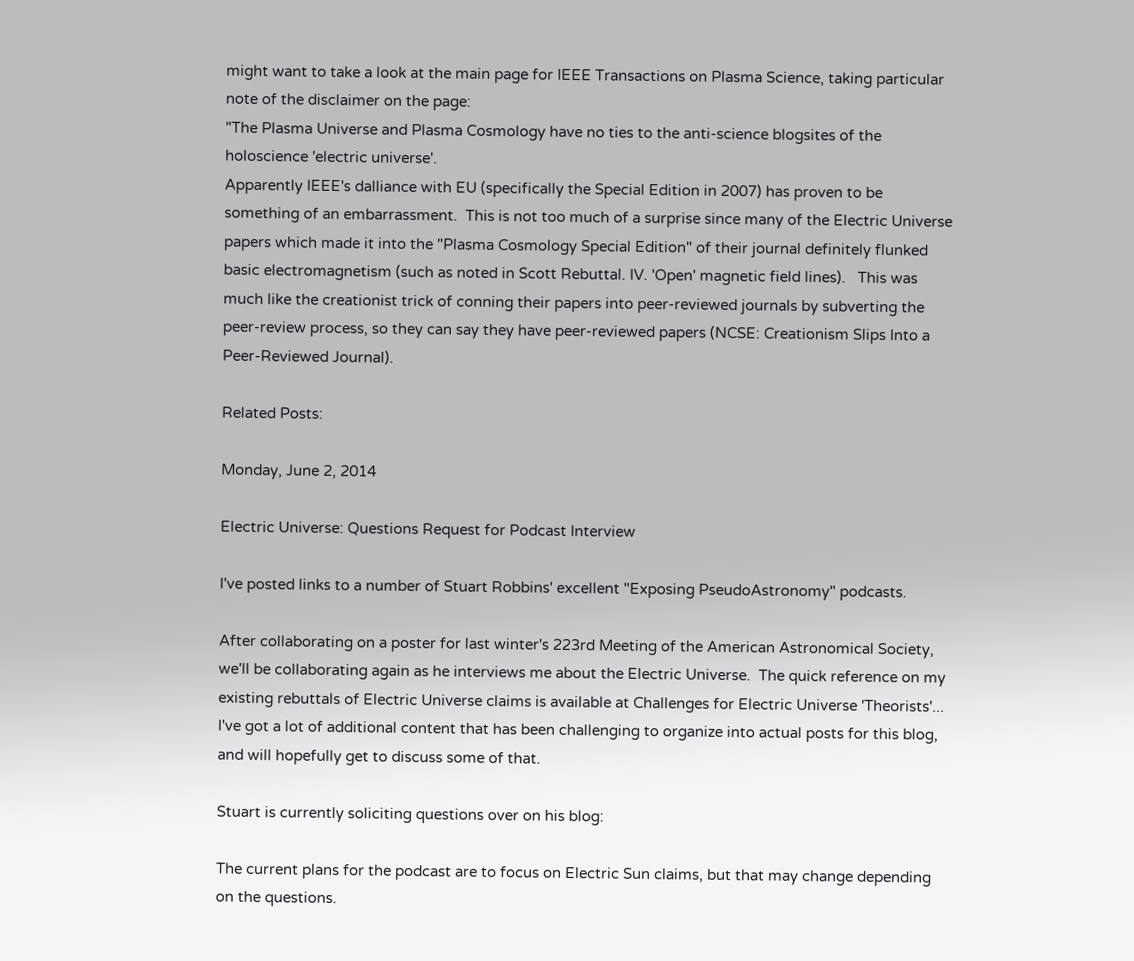might want to take a look at the main page for IEEE Transactions on Plasma Science, taking particular note of the disclaimer on the page:
"The Plasma Universe and Plasma Cosmology have no ties to the anti-science blogsites of the holoscience 'electric universe'.
Apparently IEEE's dalliance with EU (specifically the Special Edition in 2007) has proven to be something of an embarrassment.  This is not too much of a surprise since many of the Electric Universe papers which made it into the "Plasma Cosmology Special Edition" of their journal definitely flunked basic electromagnetism (such as noted in Scott Rebuttal. IV. 'Open' magnetic field lines).   This was much like the creationist trick of conning their papers into peer-reviewed journals by subverting the peer-review process, so they can say they have peer-reviewed papers (NCSE: Creationism Slips Into a Peer-Reviewed Journal).

Related Posts:

Monday, June 2, 2014

Electric Universe: Questions Request for Podcast Interview

I've posted links to a number of Stuart Robbins' excellent "Exposing PseudoAstronomy" podcasts.

After collaborating on a poster for last winter's 223rd Meeting of the American Astronomical Society, we'll be collaborating again as he interviews me about the Electric Universe.  The quick reference on my existing rebuttals of Electric Universe claims is available at Challenges for Electric Universe 'Theorists'...   I've got a lot of additional content that has been challenging to organize into actual posts for this blog, and will hopefully get to discuss some of that.

Stuart is currently soliciting questions over on his blog:

The current plans for the podcast are to focus on Electric Sun claims, but that may change depending on the questions.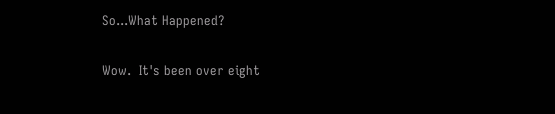So...What Happened?

Wow.  It's been over eight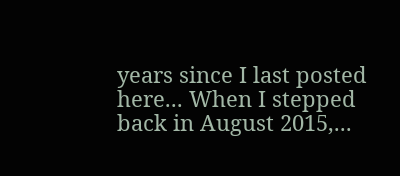years since I last posted here... When I stepped back in August 2015,...